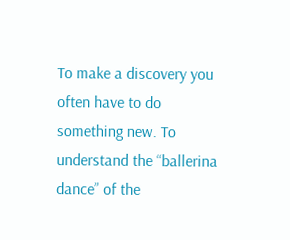To make a discovery you often have to do something new. To understand the “ballerina dance” of the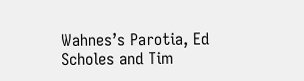Wahnes’s Parotia, Ed Scholes and Tim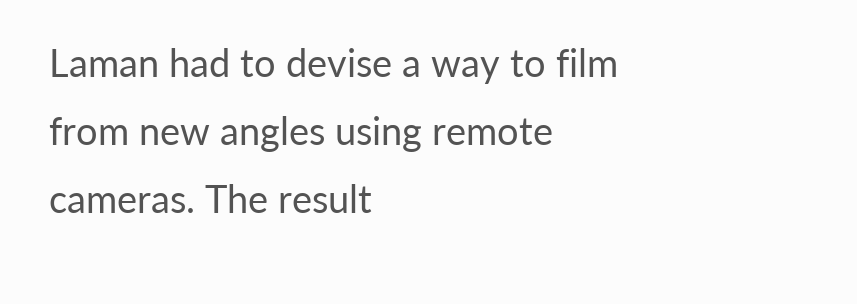Laman had to devise a way to film from new angles using remote cameras. The result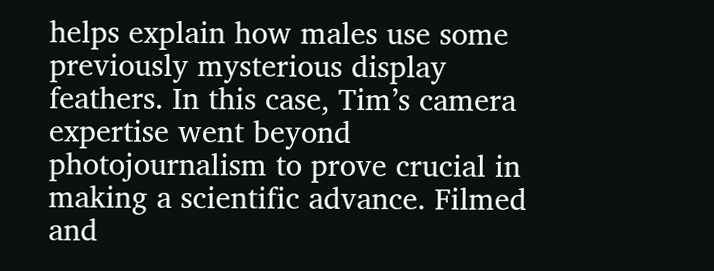helps explain how males use some previously mysterious display feathers. In this case, Tim’s camera expertise went beyond photojournalism to prove crucial in making a scientific advance. Filmed and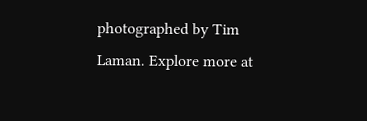photographed by Tim Laman. Explore more at